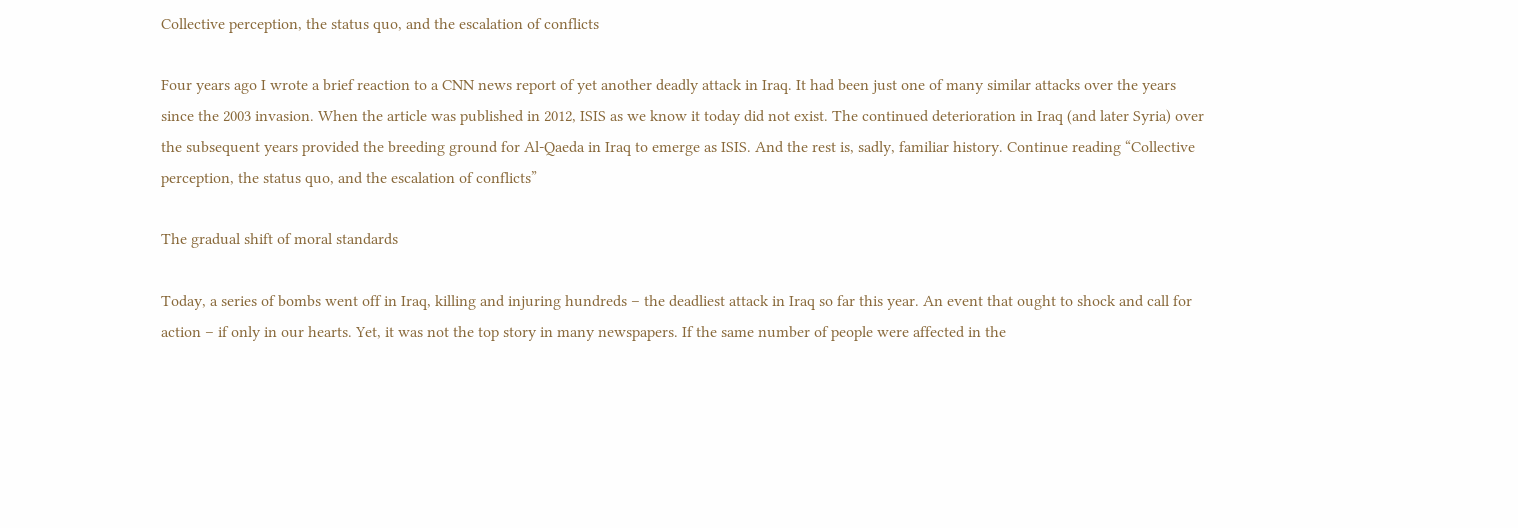Collective perception, the status quo, and the escalation of conflicts

Four years ago I wrote a brief reaction to a CNN news report of yet another deadly attack in Iraq. It had been just one of many similar attacks over the years since the 2003 invasion. When the article was published in 2012, ISIS as we know it today did not exist. The continued deterioration in Iraq (and later Syria) over the subsequent years provided the breeding ground for Al-Qaeda in Iraq to emerge as ISIS. And the rest is, sadly, familiar history. Continue reading “Collective perception, the status quo, and the escalation of conflicts”

The gradual shift of moral standards

Today, a series of bombs went off in Iraq, killing and injuring hundreds – the deadliest attack in Iraq so far this year. An event that ought to shock and call for action – if only in our hearts. Yet, it was not the top story in many newspapers. If the same number of people were affected in the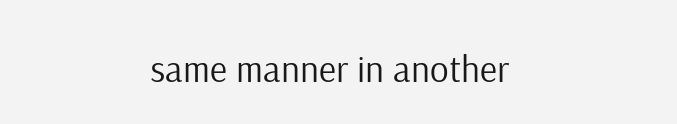same manner in another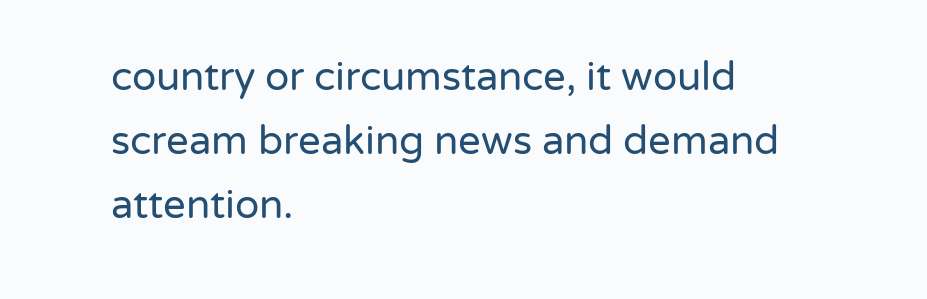country or circumstance, it would scream breaking news and demand attention.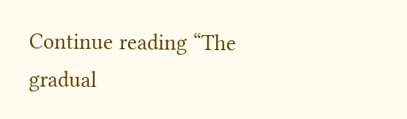Continue reading “The gradual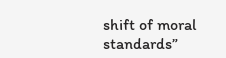shift of moral standards”